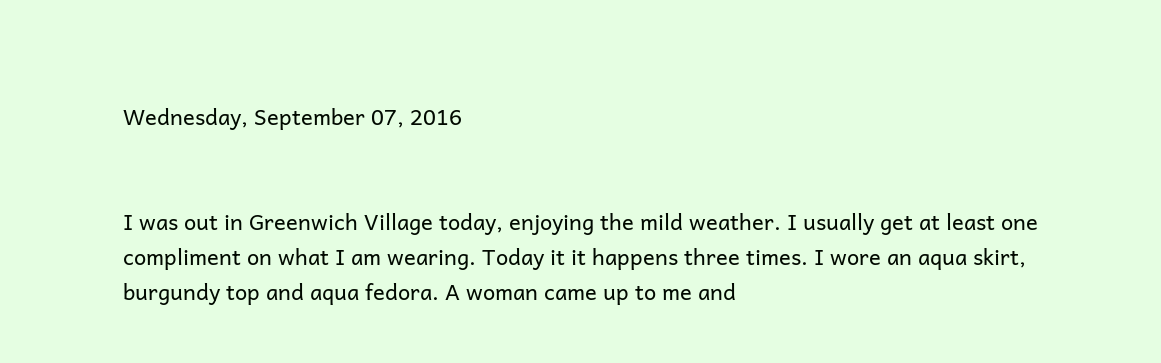Wednesday, September 07, 2016


I was out in Greenwich Village today, enjoying the mild weather. I usually get at least one compliment on what I am wearing. Today it it happens three times. I wore an aqua skirt, burgundy top and aqua fedora. A woman came up to me and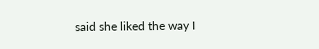said she liked the way I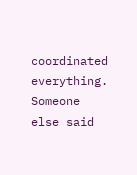coordinated everything. Someone else said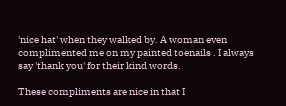'nice hat' when they walked by. A woman even complimented me on my painted toenails . I always say 'thank you' for their kind words.

These compliments are nice in that I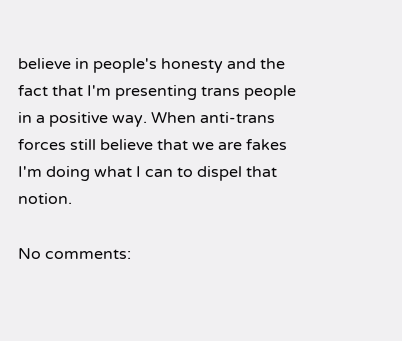believe in people's honesty and the fact that I'm presenting trans people in a positive way. When anti-trans forces still believe that we are fakes I'm doing what I can to dispel that notion.

No comments: